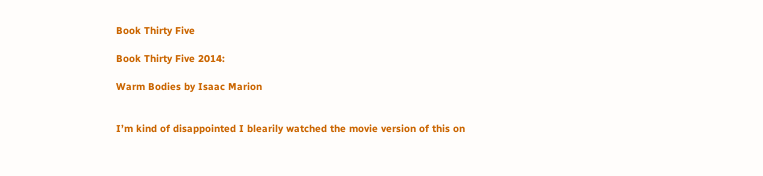Book Thirty Five

Book Thirty Five 2014:

Warm Bodies by Isaac Marion


I’m kind of disappointed I blearily watched the movie version of this on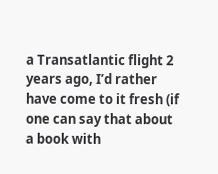a Transatlantic flight 2 years ago, I’d rather have come to it fresh (if one can say that about a book with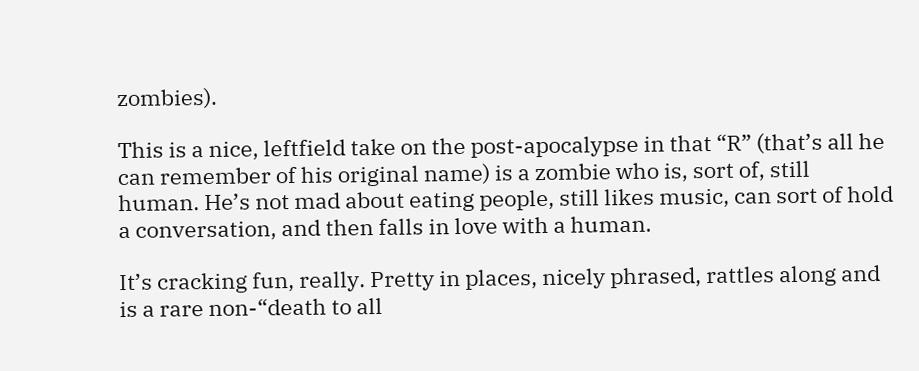zombies).

This is a nice, leftfield take on the post-apocalypse in that “R” (that’s all he can remember of his original name) is a zombie who is, sort of, still human. He’s not mad about eating people, still likes music, can sort of hold a conversation, and then falls in love with a human.

It’s cracking fun, really. Pretty in places, nicely phrased, rattles along and is a rare non-“death to all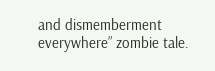and dismemberment everywhere” zombie tale.